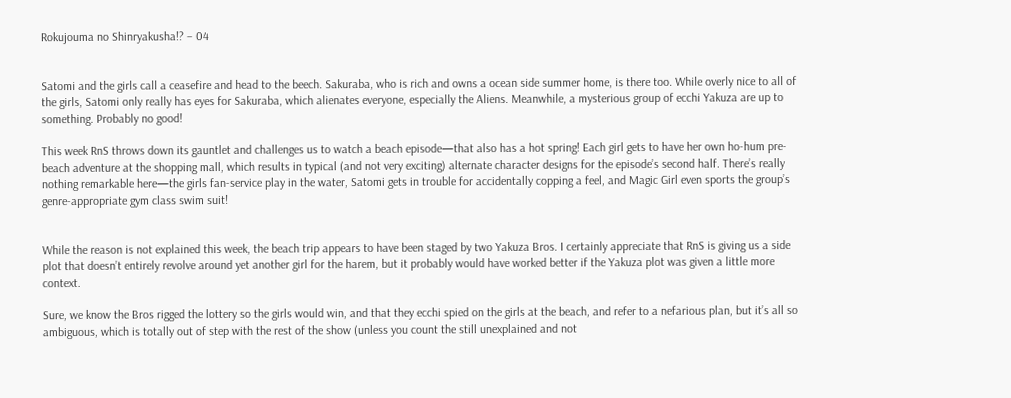Rokujouma no Shinryakusha!? – 04


Satomi and the girls call a ceasefire and head to the beech. Sakuraba, who is rich and owns a ocean side summer home, is there too. While overly nice to all of the girls, Satomi only really has eyes for Sakuraba, which alienates everyone, especially the Aliens. Meanwhile, a mysterious group of ecchi Yakuza are up to something. Probably no good!

This week RnS throws down its gauntlet and challenges us to watch a beach episode—that also has a hot spring! Each girl gets to have her own ho-hum pre-beach adventure at the shopping mall, which results in typical (and not very exciting) alternate character designs for the episode’s second half. There’s really nothing remarkable here—the girls fan-service play in the water, Satomi gets in trouble for accidentally copping a feel, and Magic Girl even sports the group’s genre-appropriate gym class swim suit!


While the reason is not explained this week, the beach trip appears to have been staged by two Yakuza Bros. I certainly appreciate that RnS is giving us a side plot that doesn’t entirely revolve around yet another girl for the harem, but it probably would have worked better if the Yakuza plot was given a little more context.

Sure, we know the Bros rigged the lottery so the girls would win, and that they ecchi spied on the girls at the beach, and refer to a nefarious plan, but it’s all so ambiguous, which is totally out of step with the rest of the show (unless you count the still unexplained and not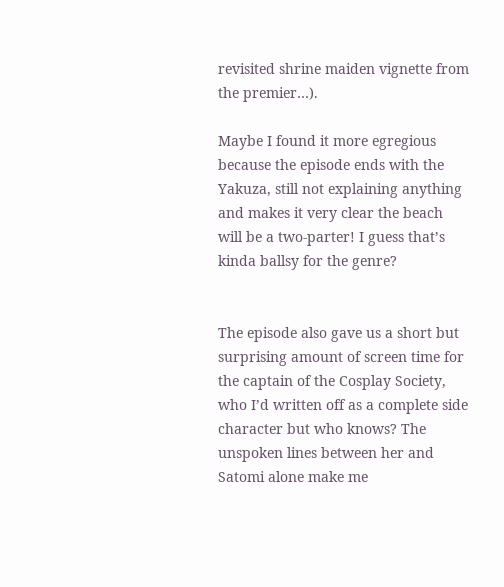revisited shrine maiden vignette from the premier…).

Maybe I found it more egregious because the episode ends with the Yakuza, still not explaining anything and makes it very clear the beach will be a two-parter! I guess that’s kinda ballsy for the genre?


The episode also gave us a short but surprising amount of screen time for the captain of the Cosplay Society, who I’d written off as a complete side character but who knows? The unspoken lines between her and Satomi alone make me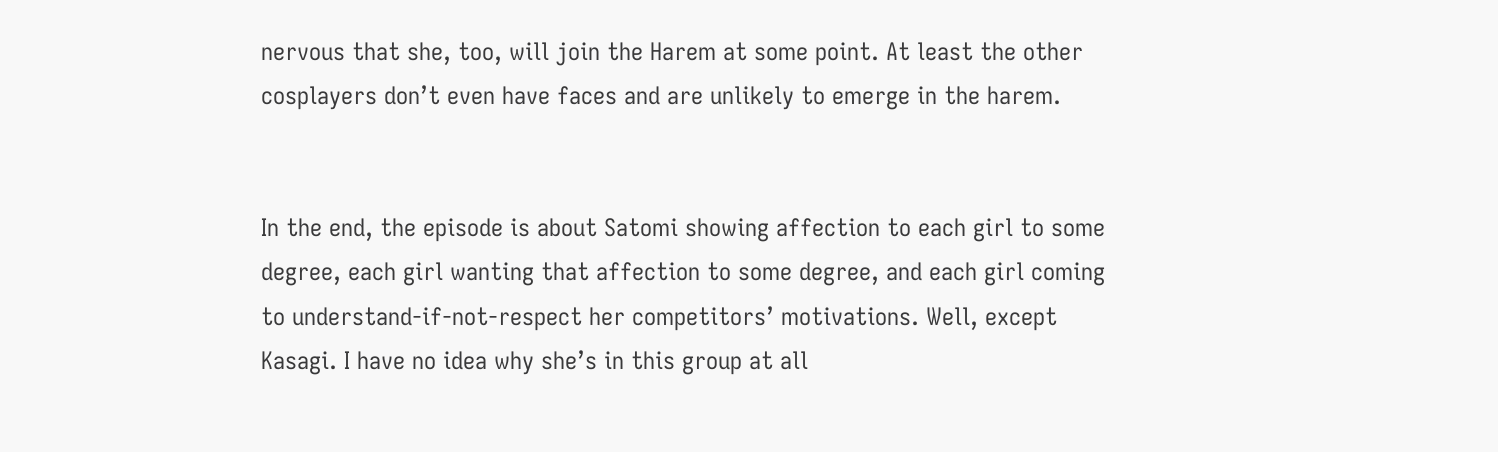nervous that she, too, will join the Harem at some point. At least the other cosplayers don’t even have faces and are unlikely to emerge in the harem.


In the end, the episode is about Satomi showing affection to each girl to some degree, each girl wanting that affection to some degree, and each girl coming to understand-if-not-respect her competitors’ motivations. Well, except Kasagi. I have no idea why she’s in this group at all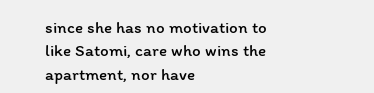since she has no motivation to like Satomi, care who wins the apartment, nor have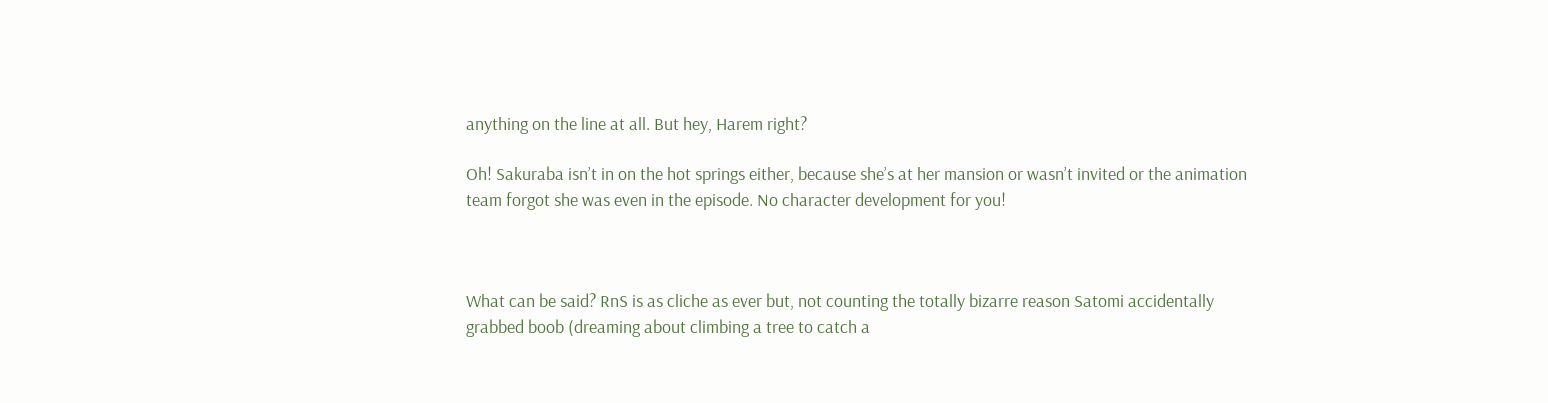anything on the line at all. But hey, Harem right?

Oh! Sakuraba isn’t in on the hot springs either, because she’s at her mansion or wasn’t invited or the animation team forgot she was even in the episode. No character development for you!



What can be said? RnS is as cliche as ever but, not counting the totally bizarre reason Satomi accidentally grabbed boob (dreaming about climbing a tree to catch a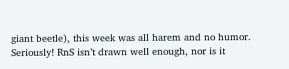giant beetle), this week was all harem and no humor. Seriously! RnS isn’t drawn well enough, nor is it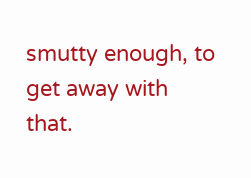smutty enough, to get away with that.